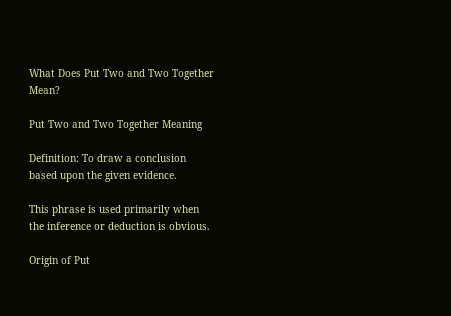What Does Put Two and Two Together Mean?

Put Two and Two Together Meaning

Definition: To draw a conclusion based upon the given evidence.

This phrase is used primarily when the inference or deduction is obvious.

Origin of Put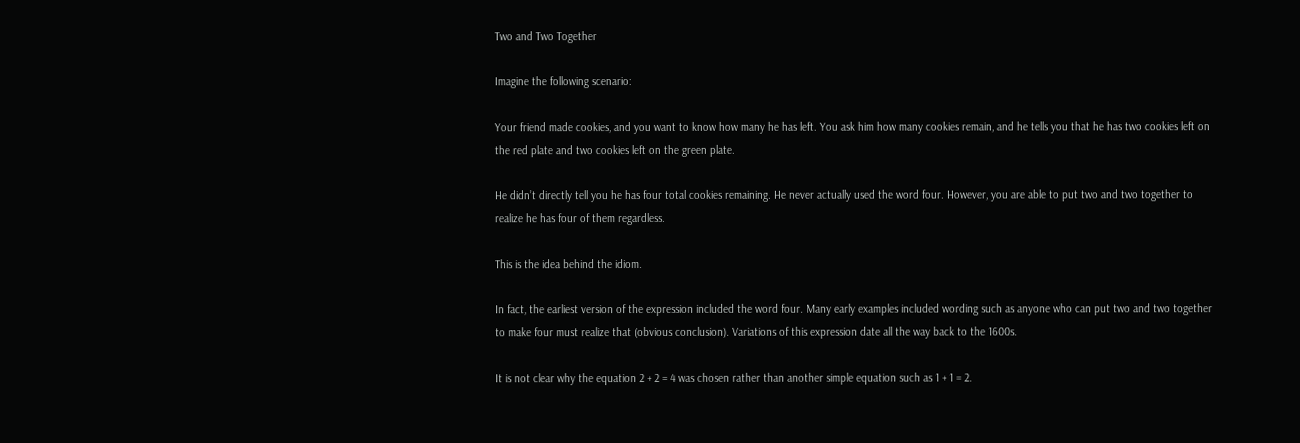Two and Two Together

Imagine the following scenario:

Your friend made cookies, and you want to know how many he has left. You ask him how many cookies remain, and he tells you that he has two cookies left on the red plate and two cookies left on the green plate.

He didn’t directly tell you he has four total cookies remaining. He never actually used the word four. However, you are able to put two and two together to realize he has four of them regardless.

This is the idea behind the idiom.

In fact, the earliest version of the expression included the word four. Many early examples included wording such as anyone who can put two and two together to make four must realize that (obvious conclusion). Variations of this expression date all the way back to the 1600s.

It is not clear why the equation 2 + 2 = 4 was chosen rather than another simple equation such as 1 + 1 = 2.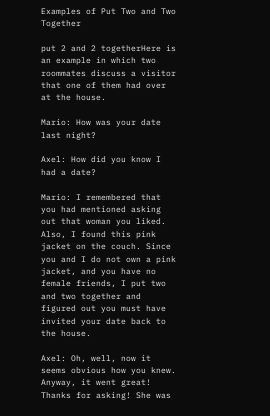Examples of Put Two and Two Together

put 2 and 2 togetherHere is an example in which two roommates discuss a visitor that one of them had over at the house.

Mario: How was your date last night?

Axel: How did you know I had a date?

Mario: I remembered that you had mentioned asking out that woman you liked. Also, I found this pink jacket on the couch. Since you and I do not own a pink jacket, and you have no female friends, I put two and two together and figured out you must have invited your date back to the house.

Axel: Oh, well, now it seems obvious how you knew. Anyway, it went great! Thanks for asking! She was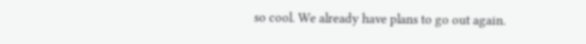so cool. We already have plans to go out again.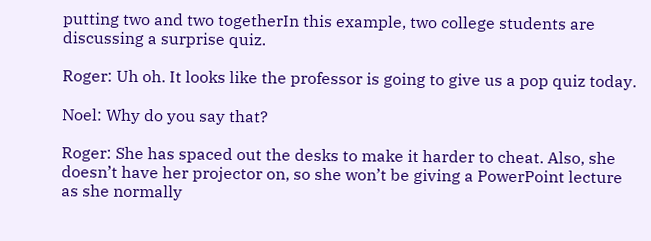putting two and two togetherIn this example, two college students are discussing a surprise quiz.

Roger: Uh oh. It looks like the professor is going to give us a pop quiz today.

Noel: Why do you say that?

Roger: She has spaced out the desks to make it harder to cheat. Also, she doesn’t have her projector on, so she won’t be giving a PowerPoint lecture as she normally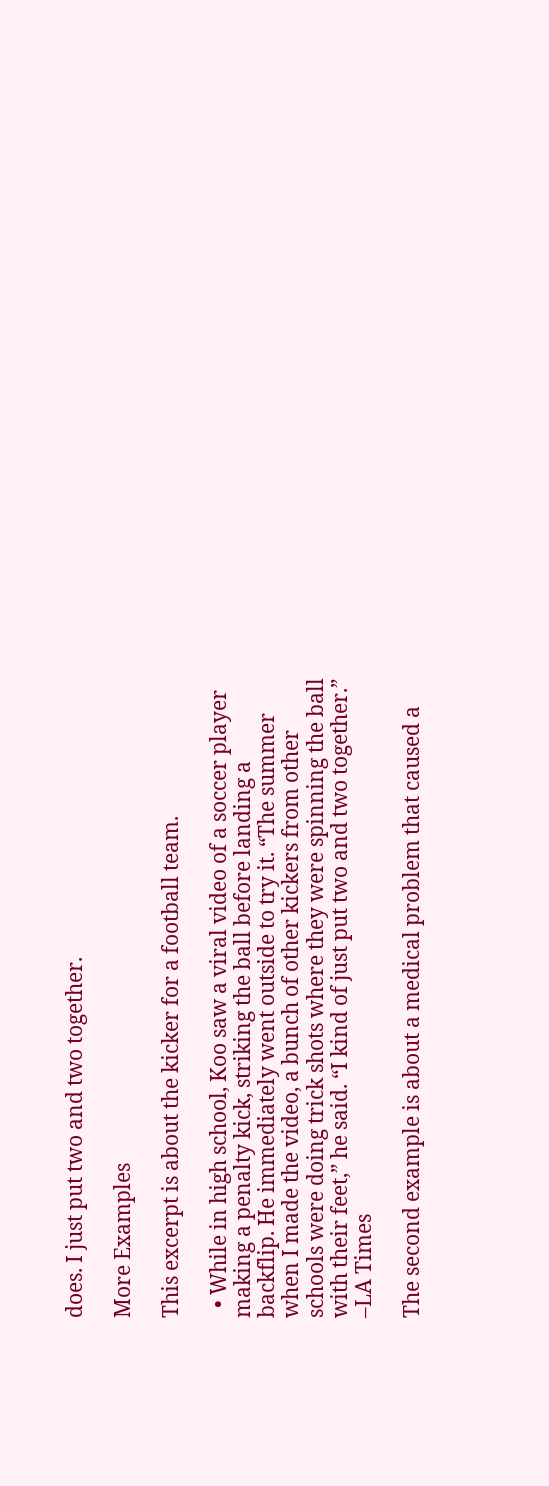does. I just put two and two together.

More Examples

This excerpt is about the kicker for a football team.

  • While in high school, Koo saw a viral video of a soccer player making a penalty kick, striking the ball before landing a backflip. He immediately went outside to try it. “The summer when I made the video, a bunch of other kickers from other schools were doing trick shots where they were spinning the ball with their feet,” he said. “I kind of just put two and two together.” –LA Times

The second example is about a medical problem that caused a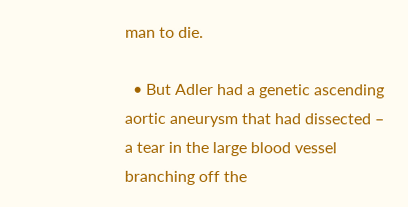man to die.

  • But Adler had a genetic ascending aortic aneurysm that had dissected – a tear in the large blood vessel branching off the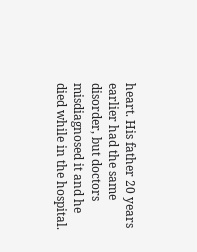heart. His father 20 years earlier had the same disorder, but doctors misdiagnosed it and he died while in the hospital.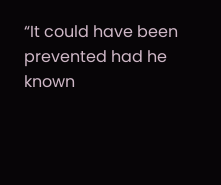“It could have been prevented had he known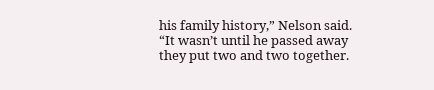his family history,” Nelson said. “It wasn’t until he passed away they put two and two together.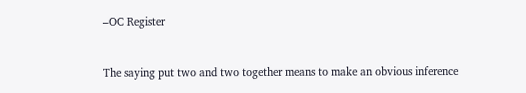–OC Register


The saying put two and two together means to make an obvious inference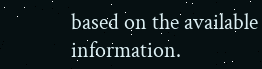based on the available information.